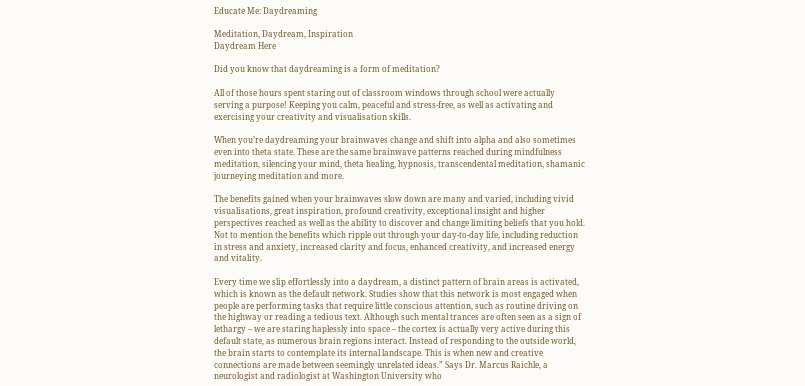Educate Me: Daydreaming

Meditation, Daydream, Inspiration
Daydream Here

Did you know that daydreaming is a form of meditation?

All of those hours spent staring out of classroom windows through school were actually serving a purpose! Keeping you calm, peaceful and stress-free, as well as activating and exercising your creativity and visualisation skills.

When you’re daydreaming your brainwaves change and shift into alpha and also sometimes even into theta state. These are the same brainwave patterns reached during mindfulness meditation, silencing your mind, theta healing, hypnosis, transcendental meditation, shamanic journeying meditation and more.

The benefits gained when your brainwaves slow down are many and varied, including vivid visualisations, great inspiration, profound creativity, exceptional insight and higher perspectives reached as well as the ability to discover and change limiting beliefs that you hold. Not to mention the benefits which ripple out through your day-to-day life, including reduction in stress and anxiety, increased clarity and focus, enhanced creativity, and increased energy and vitality.

Every time we slip effortlessly into a daydream, a distinct pattern of brain areas is activated, which is known as the default network. Studies show that this network is most engaged when people are performing tasks that require little conscious attention, such as routine driving on the highway or reading a tedious text. Although such mental trances are often seen as a sign of lethargy – we are staring haplessly into space – the cortex is actually very active during this default state, as numerous brain regions interact. Instead of responding to the outside world, the brain starts to contemplate its internal landscape. This is when new and creative connections are made between seemingly unrelated ideas.” Says Dr. Marcus Raichle, a neurologist and radiologist at Washington University who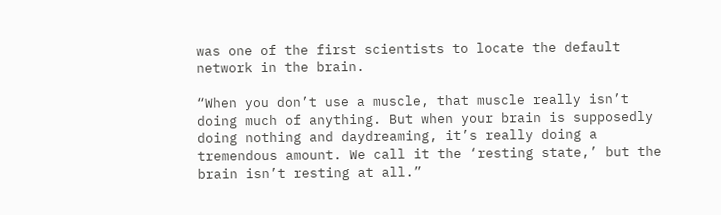was one of the first scientists to locate the default network in the brain.

“When you don’t use a muscle, that muscle really isn’t doing much of anything. But when your brain is supposedly doing nothing and daydreaming, it’s really doing a tremendous amount. We call it the ‘resting state,’ but the brain isn’t resting at all.”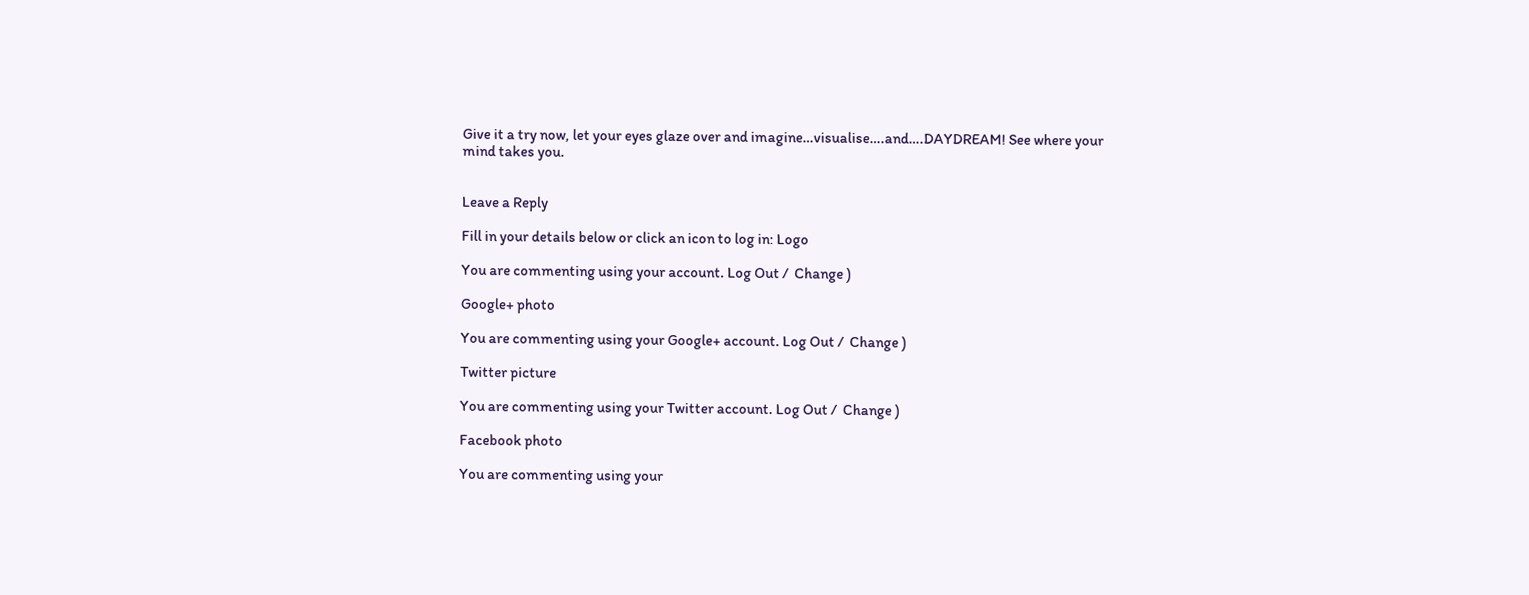Give it a try now, let your eyes glaze over and imagine…visualise….and….DAYDREAM! See where your mind takes you.


Leave a Reply

Fill in your details below or click an icon to log in: Logo

You are commenting using your account. Log Out /  Change )

Google+ photo

You are commenting using your Google+ account. Log Out /  Change )

Twitter picture

You are commenting using your Twitter account. Log Out /  Change )

Facebook photo

You are commenting using your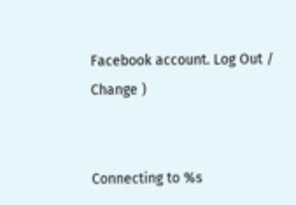Facebook account. Log Out /  Change )


Connecting to %s